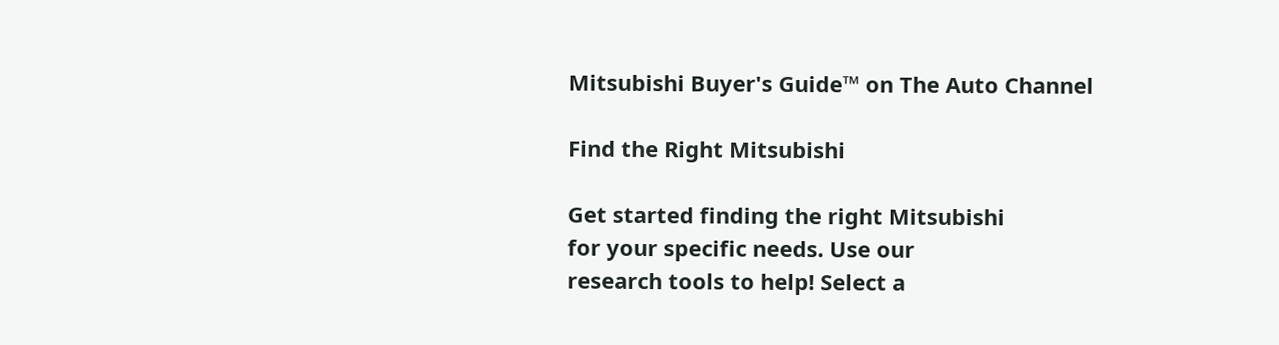Mitsubishi Buyer's Guide™ on The Auto Channel

Find the Right Mitsubishi

Get started finding the right Mitsubishi
for your specific needs. Use our
research tools to help! Select a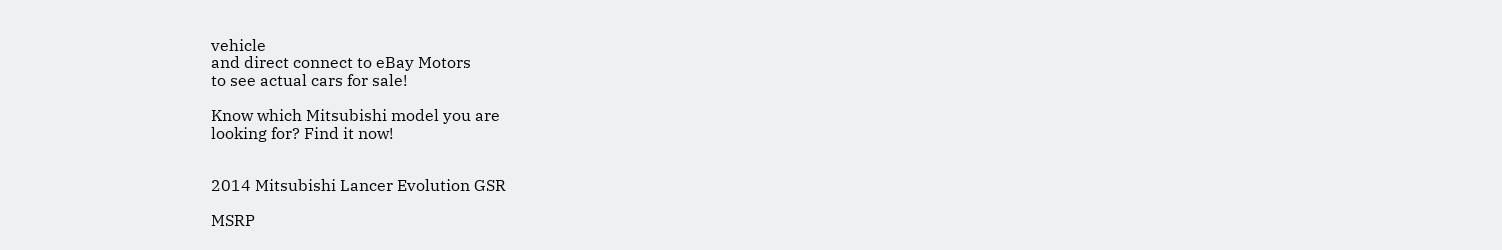vehicle
and direct connect to eBay Motors
to see actual cars for sale!

Know which Mitsubishi model you are
looking for? Find it now!


2014 Mitsubishi Lancer Evolution GSR

MSRP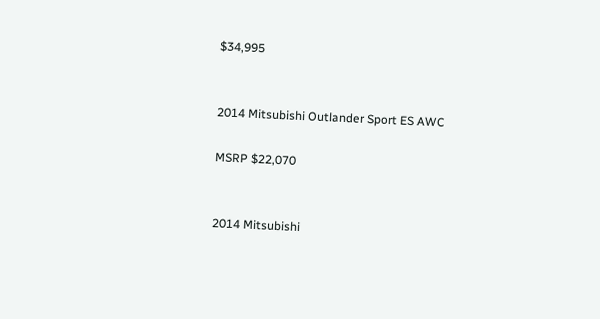$34,995


2014 Mitsubishi Outlander Sport ES AWC

MSRP $22,070


2014 Mitsubishi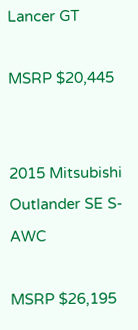Lancer GT

MSRP $20,445


2015 Mitsubishi Outlander SE S-AWC

MSRP $26,195